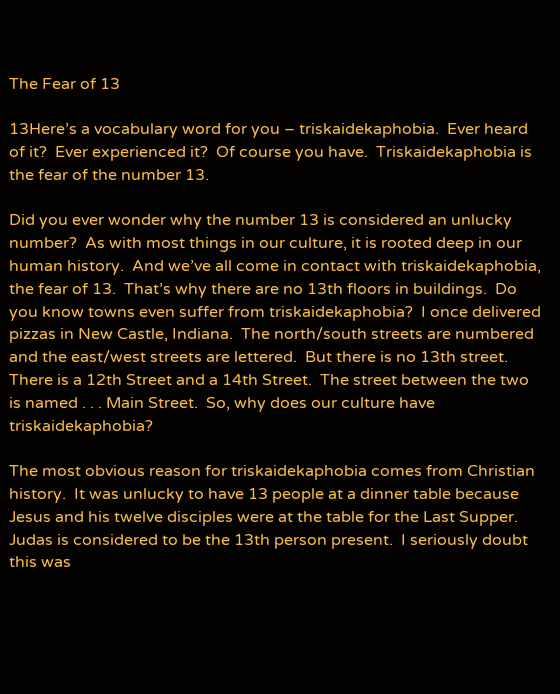The Fear of 13

13Here’s a vocabulary word for you – triskaidekaphobia.  Ever heard of it?  Ever experienced it?  Of course you have.  Triskaidekaphobia is the fear of the number 13.

Did you ever wonder why the number 13 is considered an unlucky number?  As with most things in our culture, it is rooted deep in our human history.  And we’ve all come in contact with triskaidekaphobia, the fear of 13.  That’s why there are no 13th floors in buildings.  Do you know towns even suffer from triskaidekaphobia?  I once delivered pizzas in New Castle, Indiana.  The north/south streets are numbered and the east/west streets are lettered.  But there is no 13th street.  There is a 12th Street and a 14th Street.  The street between the two is named . . . Main Street.  So, why does our culture have triskaidekaphobia?

The most obvious reason for triskaidekaphobia comes from Christian history.  It was unlucky to have 13 people at a dinner table because Jesus and his twelve disciples were at the table for the Last Supper.  Judas is considered to be the 13th person present.  I seriously doubt this was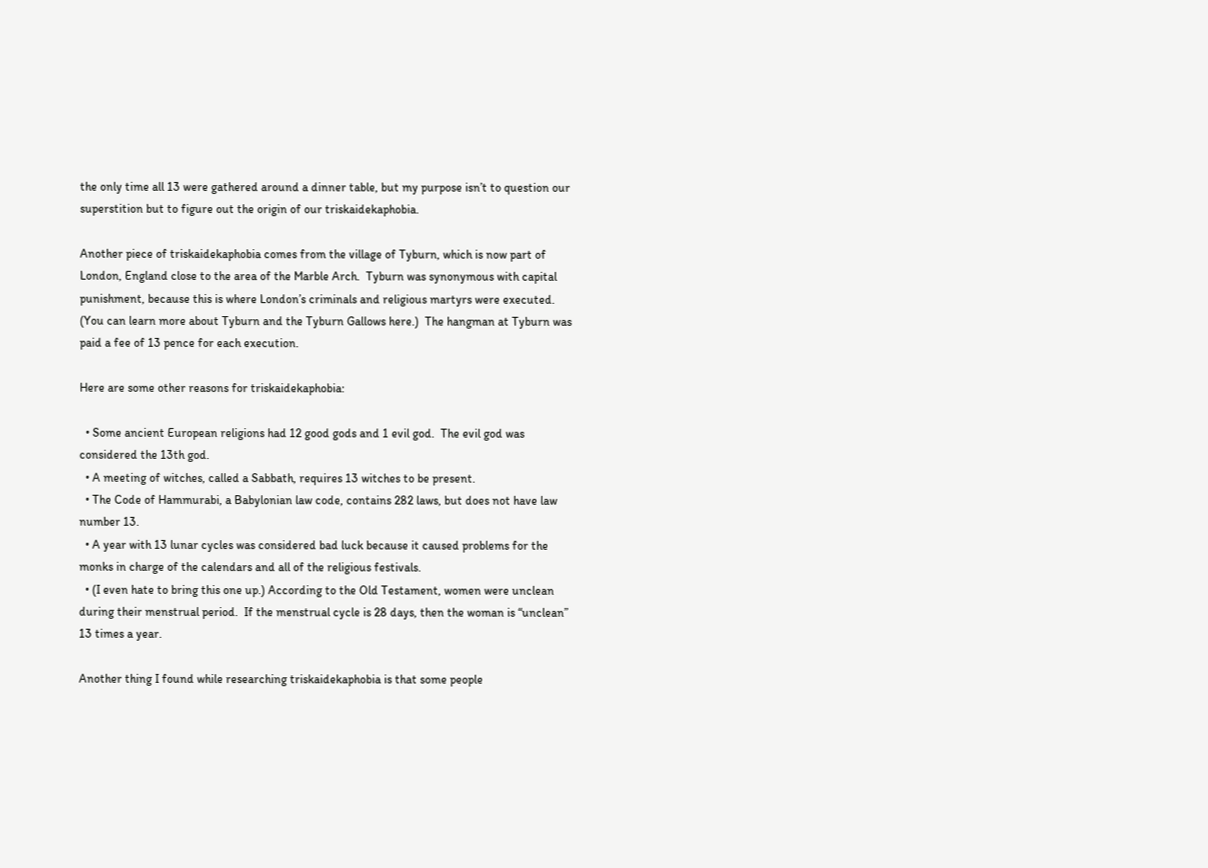the only time all 13 were gathered around a dinner table, but my purpose isn’t to question our superstition but to figure out the origin of our triskaidekaphobia.

Another piece of triskaidekaphobia comes from the village of Tyburn, which is now part of London, England close to the area of the Marble Arch.  Tyburn was synonymous with capital punishment, because this is where London’s criminals and religious martyrs were executed.  (You can learn more about Tyburn and the Tyburn Gallows here.)  The hangman at Tyburn was paid a fee of 13 pence for each execution.

Here are some other reasons for triskaidekaphobia:

  • Some ancient European religions had 12 good gods and 1 evil god.  The evil god was considered the 13th god.
  • A meeting of witches, called a Sabbath, requires 13 witches to be present.
  • The Code of Hammurabi, a Babylonian law code, contains 282 laws, but does not have law number 13.
  • A year with 13 lunar cycles was considered bad luck because it caused problems for the monks in charge of the calendars and all of the religious festivals.
  • (I even hate to bring this one up.) According to the Old Testament, women were unclean during their menstrual period.  If the menstrual cycle is 28 days, then the woman is “unclean” 13 times a year.

Another thing I found while researching triskaidekaphobia is that some people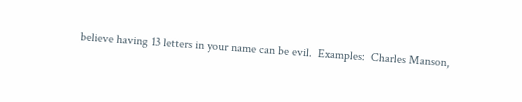believe having 13 letters in your name can be evil.  Examples:  Charles Manson,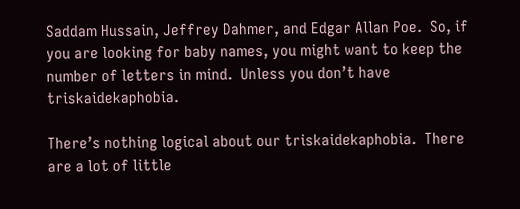Saddam Hussain, Jeffrey Dahmer, and Edgar Allan Poe.  So, if you are looking for baby names, you might want to keep the number of letters in mind.  Unless you don’t have triskaidekaphobia.

There’s nothing logical about our triskaidekaphobia.  There are a lot of little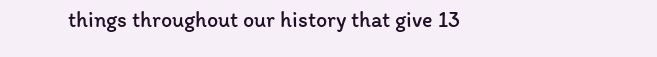things throughout our history that give 13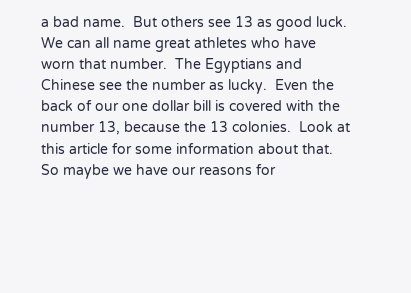a bad name.  But others see 13 as good luck.  We can all name great athletes who have worn that number.  The Egyptians and Chinese see the number as lucky.  Even the back of our one dollar bill is covered with the number 13, because the 13 colonies.  Look at this article for some information about that.  So maybe we have our reasons for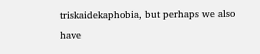triskaidekaphobia, but perhaps we also have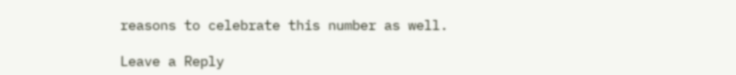reasons to celebrate this number as well.

Leave a Reply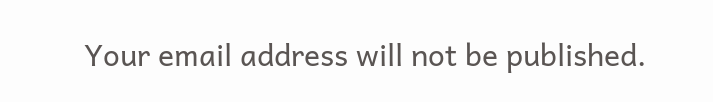Your email address will not be published.